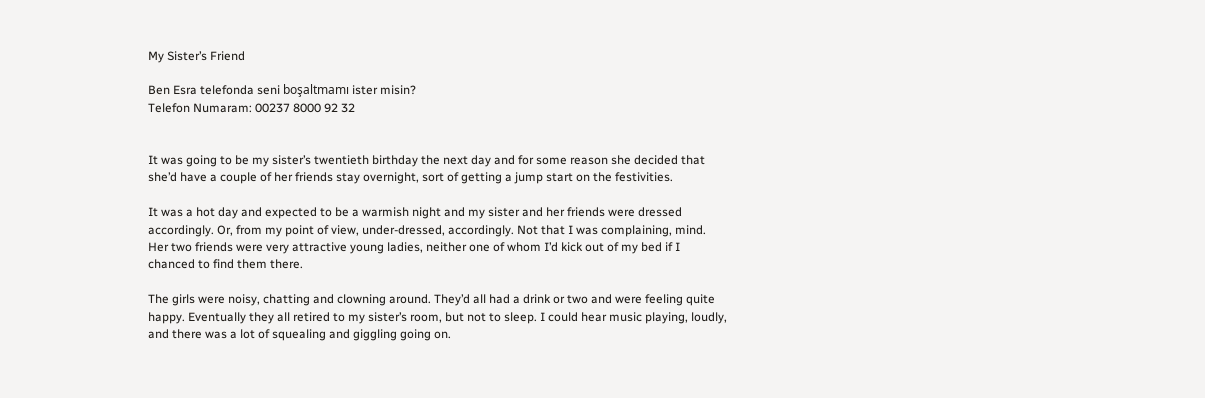My Sister’s Friend

Ben Esra telefonda seni boşaltmamı ister misin?
Telefon Numaram: 00237 8000 92 32


It was going to be my sister’s twentieth birthday the next day and for some reason she decided that she’d have a couple of her friends stay overnight, sort of getting a jump start on the festivities.

It was a hot day and expected to be a warmish night and my sister and her friends were dressed accordingly. Or, from my point of view, under-dressed, accordingly. Not that I was complaining, mind. Her two friends were very attractive young ladies, neither one of whom I’d kick out of my bed if I chanced to find them there.

The girls were noisy, chatting and clowning around. They’d all had a drink or two and were feeling quite happy. Eventually they all retired to my sister’s room, but not to sleep. I could hear music playing, loudly, and there was a lot of squealing and giggling going on.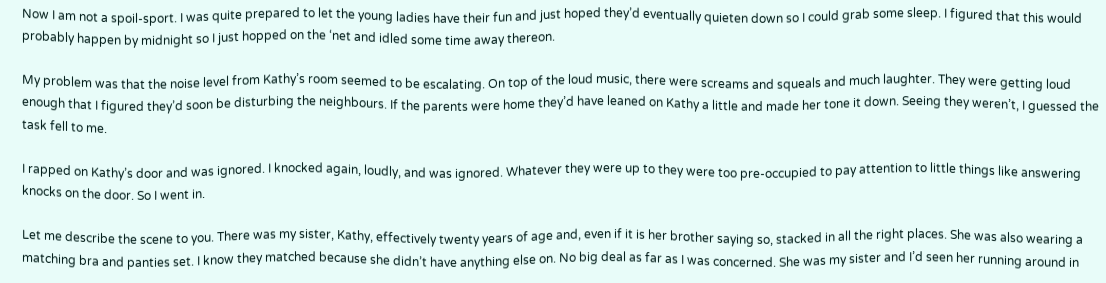Now I am not a spoil-sport. I was quite prepared to let the young ladies have their fun and just hoped they’d eventually quieten down so I could grab some sleep. I figured that this would probably happen by midnight so I just hopped on the ‘net and idled some time away thereon.

My problem was that the noise level from Kathy’s room seemed to be escalating. On top of the loud music, there were screams and squeals and much laughter. They were getting loud enough that I figured they’d soon be disturbing the neighbours. If the parents were home they’d have leaned on Kathy a little and made her tone it down. Seeing they weren’t, I guessed the task fell to me.

I rapped on Kathy’s door and was ignored. I knocked again, loudly, and was ignored. Whatever they were up to they were too pre-occupied to pay attention to little things like answering knocks on the door. So I went in.

Let me describe the scene to you. There was my sister, Kathy, effectively twenty years of age and, even if it is her brother saying so, stacked in all the right places. She was also wearing a matching bra and panties set. I know they matched because she didn’t have anything else on. No big deal as far as I was concerned. She was my sister and I’d seen her running around in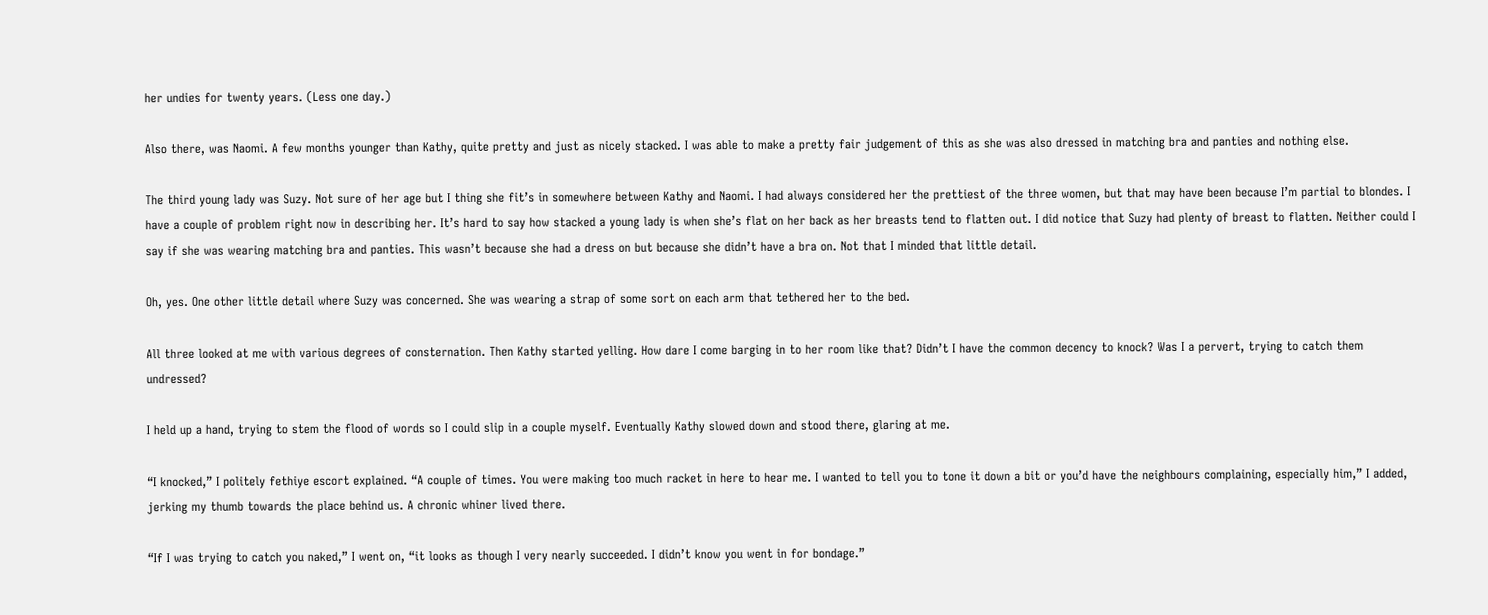her undies for twenty years. (Less one day.)

Also there, was Naomi. A few months younger than Kathy, quite pretty and just as nicely stacked. I was able to make a pretty fair judgement of this as she was also dressed in matching bra and panties and nothing else.

The third young lady was Suzy. Not sure of her age but I thing she fit’s in somewhere between Kathy and Naomi. I had always considered her the prettiest of the three women, but that may have been because I’m partial to blondes. I have a couple of problem right now in describing her. It’s hard to say how stacked a young lady is when she’s flat on her back as her breasts tend to flatten out. I did notice that Suzy had plenty of breast to flatten. Neither could I say if she was wearing matching bra and panties. This wasn’t because she had a dress on but because she didn’t have a bra on. Not that I minded that little detail.

Oh, yes. One other little detail where Suzy was concerned. She was wearing a strap of some sort on each arm that tethered her to the bed.

All three looked at me with various degrees of consternation. Then Kathy started yelling. How dare I come barging in to her room like that? Didn’t I have the common decency to knock? Was I a pervert, trying to catch them undressed?

I held up a hand, trying to stem the flood of words so I could slip in a couple myself. Eventually Kathy slowed down and stood there, glaring at me.

“I knocked,” I politely fethiye escort explained. “A couple of times. You were making too much racket in here to hear me. I wanted to tell you to tone it down a bit or you’d have the neighbours complaining, especially him,” I added, jerking my thumb towards the place behind us. A chronic whiner lived there.

“If I was trying to catch you naked,” I went on, “it looks as though I very nearly succeeded. I didn’t know you went in for bondage.”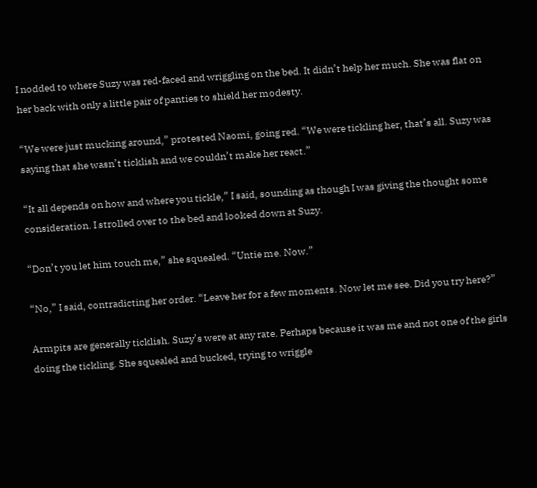I nodded to where Suzy was red-faced and wriggling on the bed. It didn’t help her much. She was flat on her back with only a little pair of panties to shield her modesty.

“We were just mucking around,” protested Naomi, going red. “We were tickling her, that’s all. Suzy was saying that she wasn’t ticklish and we couldn’t make her react.”

“It all depends on how and where you tickle,” I said, sounding as though I was giving the thought some consideration. I strolled over to the bed and looked down at Suzy.

“Don’t you let him touch me,” she squealed. “Untie me. Now.”

“No,” I said, contradicting her order. “Leave her for a few moments. Now let me see. Did you try here?”

Armpits are generally ticklish. Suzy’s were at any rate. Perhaps because it was me and not one of the girls doing the tickling. She squealed and bucked, trying to wriggle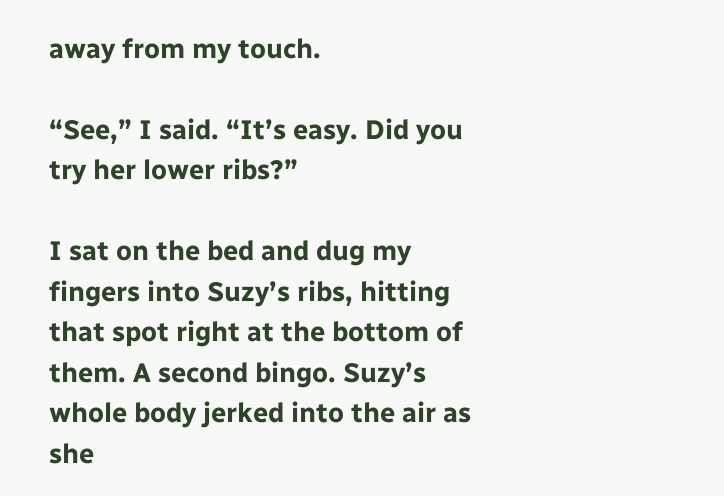away from my touch.

“See,” I said. “It’s easy. Did you try her lower ribs?”

I sat on the bed and dug my fingers into Suzy’s ribs, hitting that spot right at the bottom of them. A second bingo. Suzy’s whole body jerked into the air as she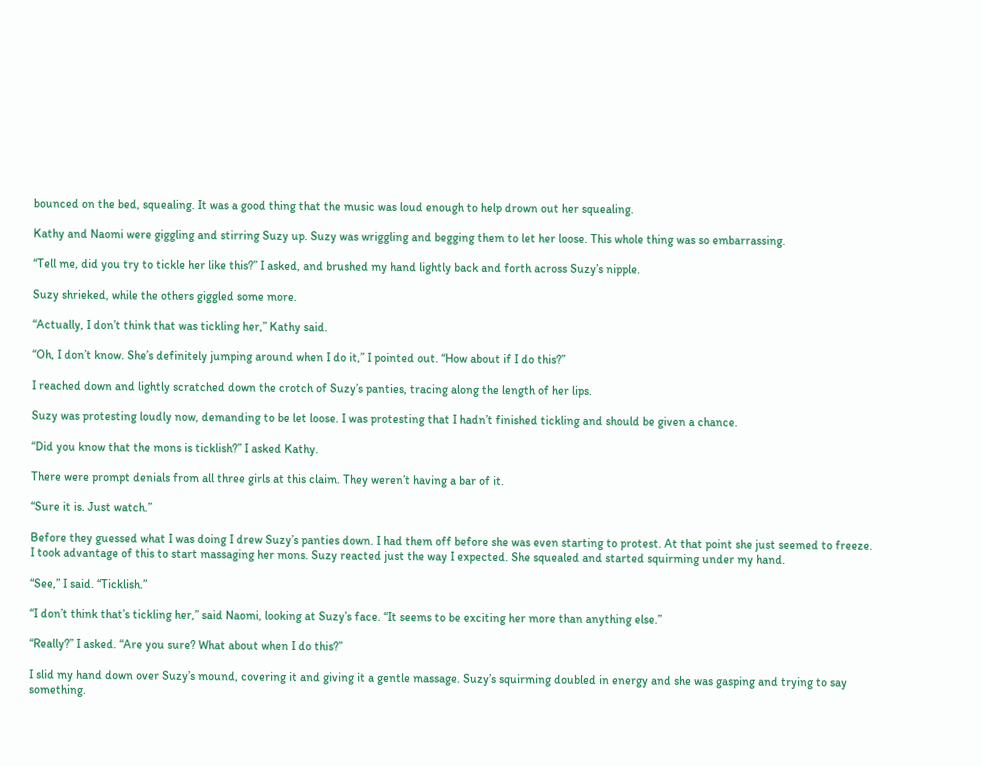bounced on the bed, squealing. It was a good thing that the music was loud enough to help drown out her squealing.

Kathy and Naomi were giggling and stirring Suzy up. Suzy was wriggling and begging them to let her loose. This whole thing was so embarrassing.

“Tell me, did you try to tickle her like this?” I asked, and brushed my hand lightly back and forth across Suzy’s nipple.

Suzy shrieked, while the others giggled some more.

“Actually, I don’t think that was tickling her,” Kathy said.

“Oh, I don’t know. She’s definitely jumping around when I do it,” I pointed out. “How about if I do this?”

I reached down and lightly scratched down the crotch of Suzy’s panties, tracing along the length of her lips.

Suzy was protesting loudly now, demanding to be let loose. I was protesting that I hadn’t finished tickling and should be given a chance.

“Did you know that the mons is ticklish?” I asked Kathy.

There were prompt denials from all three girls at this claim. They weren’t having a bar of it.

“Sure it is. Just watch.”

Before they guessed what I was doing I drew Suzy’s panties down. I had them off before she was even starting to protest. At that point she just seemed to freeze. I took advantage of this to start massaging her mons. Suzy reacted just the way I expected. She squealed and started squirming under my hand.

“See,” I said. “Ticklish.”

“I don’t think that’s tickling her,” said Naomi, looking at Suzy’s face. “It seems to be exciting her more than anything else.”

“Really?” I asked. “Are you sure? What about when I do this?”

I slid my hand down over Suzy’s mound, covering it and giving it a gentle massage. Suzy’s squirming doubled in energy and she was gasping and trying to say something.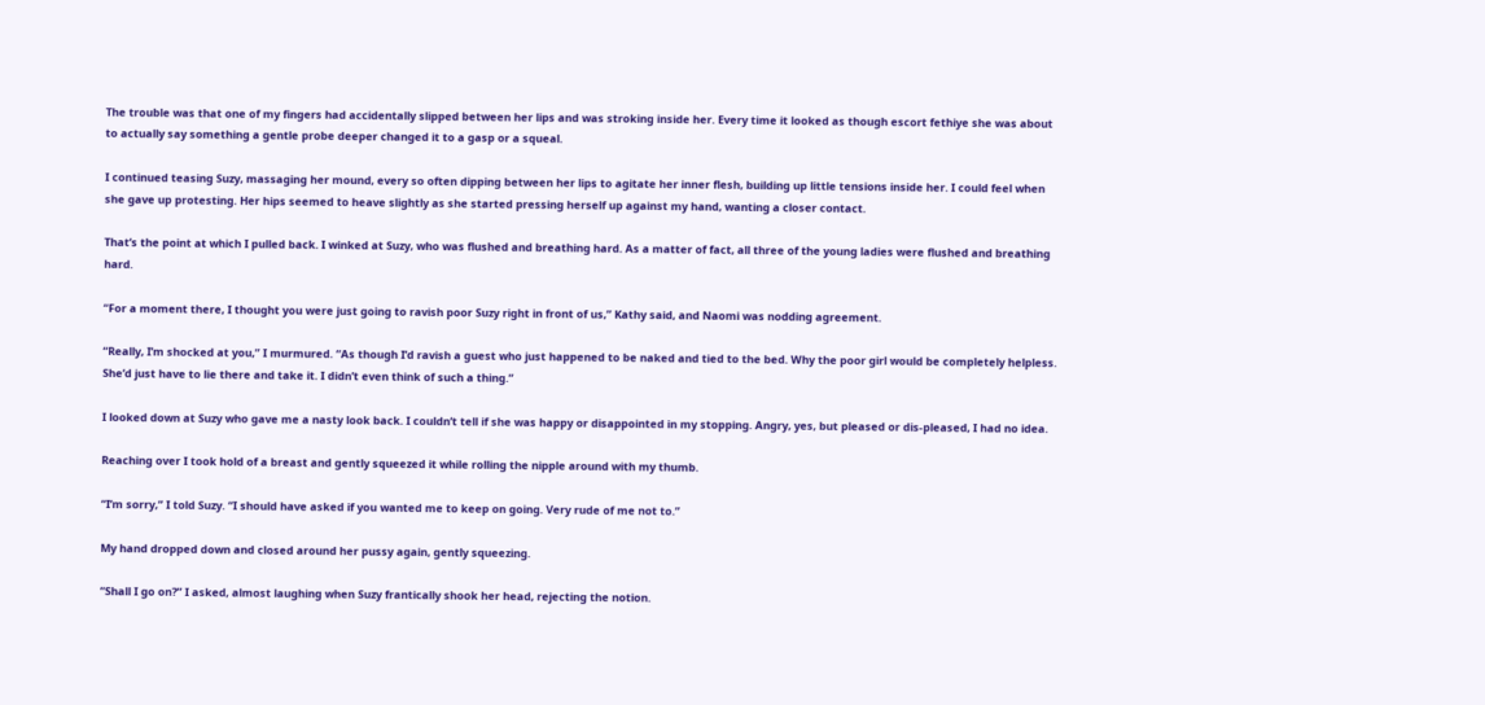The trouble was that one of my fingers had accidentally slipped between her lips and was stroking inside her. Every time it looked as though escort fethiye she was about to actually say something a gentle probe deeper changed it to a gasp or a squeal.

I continued teasing Suzy, massaging her mound, every so often dipping between her lips to agitate her inner flesh, building up little tensions inside her. I could feel when she gave up protesting. Her hips seemed to heave slightly as she started pressing herself up against my hand, wanting a closer contact.

That’s the point at which I pulled back. I winked at Suzy, who was flushed and breathing hard. As a matter of fact, all three of the young ladies were flushed and breathing hard.

“For a moment there, I thought you were just going to ravish poor Suzy right in front of us,” Kathy said, and Naomi was nodding agreement.

“Really, I’m shocked at you,” I murmured. “As though I’d ravish a guest who just happened to be naked and tied to the bed. Why the poor girl would be completely helpless. She’d just have to lie there and take it. I didn’t even think of such a thing.”

I looked down at Suzy who gave me a nasty look back. I couldn’t tell if she was happy or disappointed in my stopping. Angry, yes, but pleased or dis-pleased, I had no idea.

Reaching over I took hold of a breast and gently squeezed it while rolling the nipple around with my thumb.

“I’m sorry,” I told Suzy. “I should have asked if you wanted me to keep on going. Very rude of me not to.”

My hand dropped down and closed around her pussy again, gently squeezing.

“Shall I go on?” I asked, almost laughing when Suzy frantically shook her head, rejecting the notion.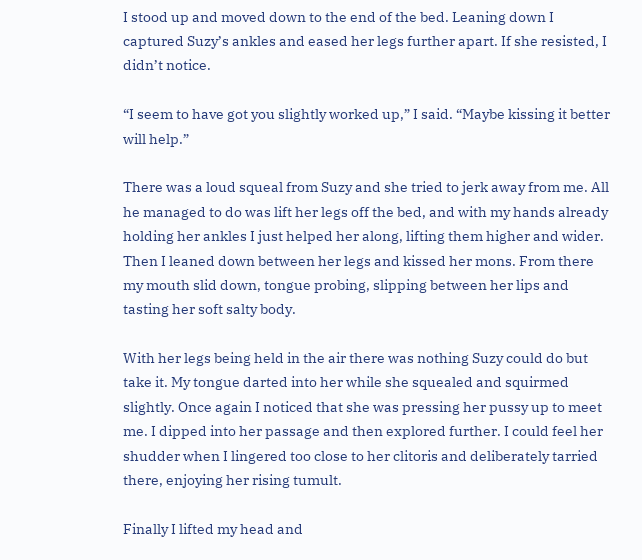I stood up and moved down to the end of the bed. Leaning down I captured Suzy’s ankles and eased her legs further apart. If she resisted, I didn’t notice.

“I seem to have got you slightly worked up,” I said. “Maybe kissing it better will help.”

There was a loud squeal from Suzy and she tried to jerk away from me. All he managed to do was lift her legs off the bed, and with my hands already holding her ankles I just helped her along, lifting them higher and wider. Then I leaned down between her legs and kissed her mons. From there my mouth slid down, tongue probing, slipping between her lips and tasting her soft salty body.

With her legs being held in the air there was nothing Suzy could do but take it. My tongue darted into her while she squealed and squirmed slightly. Once again I noticed that she was pressing her pussy up to meet me. I dipped into her passage and then explored further. I could feel her shudder when I lingered too close to her clitoris and deliberately tarried there, enjoying her rising tumult.

Finally I lifted my head and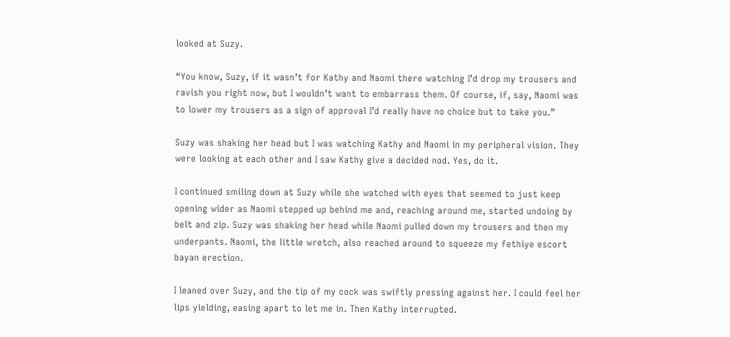looked at Suzy.

“You know, Suzy, if it wasn’t for Kathy and Naomi there watching I’d drop my trousers and ravish you right now, but I wouldn’t want to embarrass them. Of course, if, say, Naomi was to lower my trousers as a sign of approval I’d really have no choice but to take you.”

Suzy was shaking her head but I was watching Kathy and Naomi in my peripheral vision. They were looking at each other and I saw Kathy give a decided nod. Yes, do it.

I continued smiling down at Suzy while she watched with eyes that seemed to just keep opening wider as Naomi stepped up behind me and, reaching around me, started undoing by belt and zip. Suzy was shaking her head while Naomi pulled down my trousers and then my underpants. Naomi, the little wretch, also reached around to squeeze my fethiye escort bayan erection.

I leaned over Suzy, and the tip of my cock was swiftly pressing against her. I could feel her lips yielding, easing apart to let me in. Then Kathy interrupted.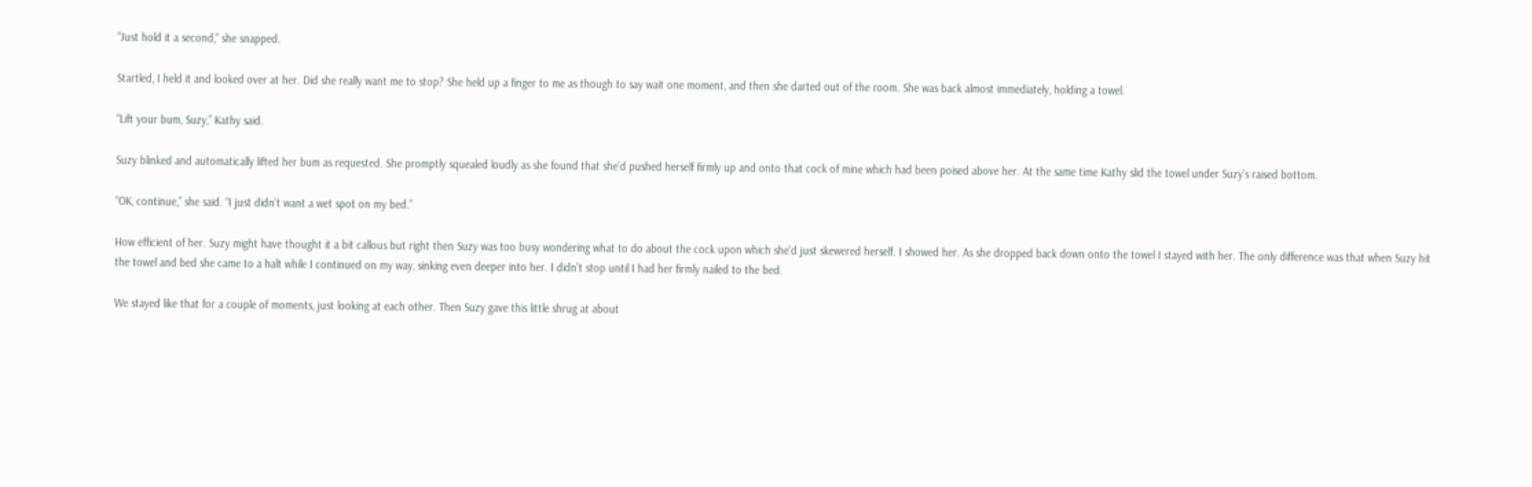“Just hold it a second,” she snapped.

Startled, I held it and looked over at her. Did she really want me to stop? She held up a finger to me as though to say wait one moment, and then she darted out of the room. She was back almost immediately, holding a towel.

“Lift your bum, Suzy,” Kathy said.

Suzy blinked and automatically lifted her bum as requested. She promptly squealed loudly as she found that she’d pushed herself firmly up and onto that cock of mine which had been poised above her. At the same time Kathy slid the towel under Suzy’s raised bottom.

“OK, continue,” she said. “I just didn’t want a wet spot on my bed.”

How efficient of her. Suzy might have thought it a bit callous but right then Suzy was too busy wondering what to do about the cock upon which she’d just skewered herself. I showed her. As she dropped back down onto the towel I stayed with her. The only difference was that when Suzy hit the towel and bed she came to a halt while I continued on my way, sinking even deeper into her. I didn’t stop until I had her firmly nailed to the bed.

We stayed like that for a couple of moments, just looking at each other. Then Suzy gave this little shrug at about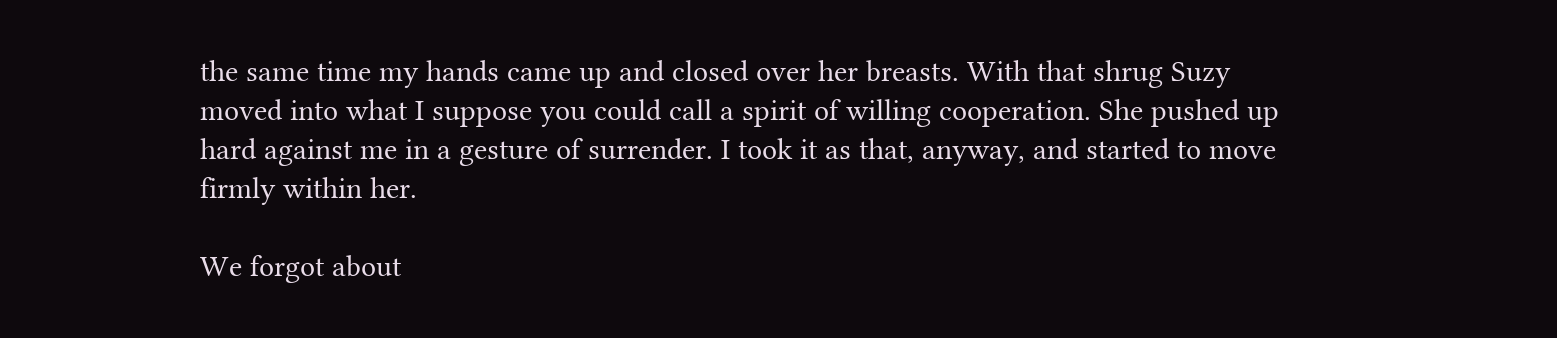the same time my hands came up and closed over her breasts. With that shrug Suzy moved into what I suppose you could call a spirit of willing cooperation. She pushed up hard against me in a gesture of surrender. I took it as that, anyway, and started to move firmly within her.

We forgot about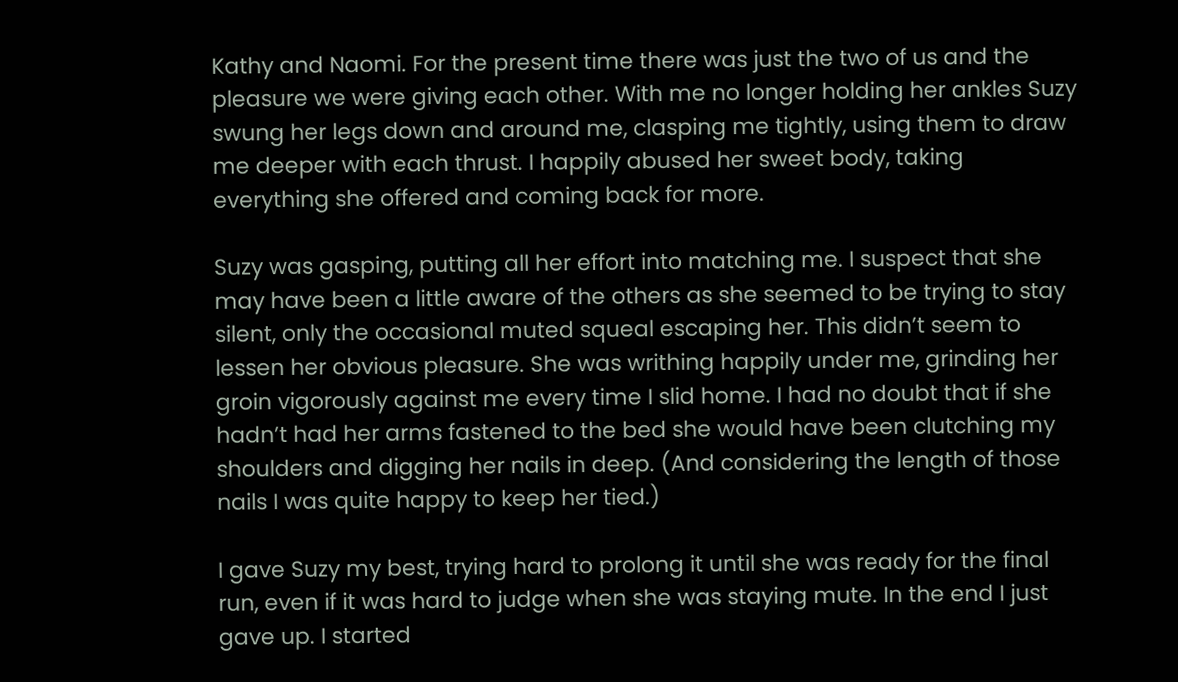Kathy and Naomi. For the present time there was just the two of us and the pleasure we were giving each other. With me no longer holding her ankles Suzy swung her legs down and around me, clasping me tightly, using them to draw me deeper with each thrust. I happily abused her sweet body, taking everything she offered and coming back for more.

Suzy was gasping, putting all her effort into matching me. I suspect that she may have been a little aware of the others as she seemed to be trying to stay silent, only the occasional muted squeal escaping her. This didn’t seem to lessen her obvious pleasure. She was writhing happily under me, grinding her groin vigorously against me every time I slid home. I had no doubt that if she hadn’t had her arms fastened to the bed she would have been clutching my shoulders and digging her nails in deep. (And considering the length of those nails I was quite happy to keep her tied.)

I gave Suzy my best, trying hard to prolong it until she was ready for the final run, even if it was hard to judge when she was staying mute. In the end I just gave up. I started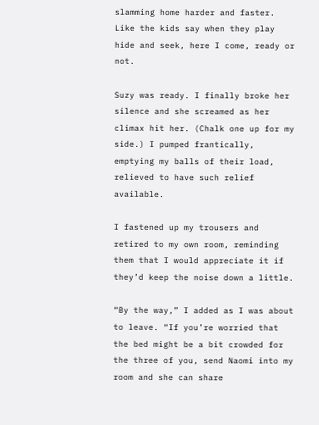slamming home harder and faster. Like the kids say when they play hide and seek, here I come, ready or not.

Suzy was ready. I finally broke her silence and she screamed as her climax hit her. (Chalk one up for my side.) I pumped frantically, emptying my balls of their load, relieved to have such relief available.

I fastened up my trousers and retired to my own room, reminding them that I would appreciate it if they’d keep the noise down a little.

“By the way,” I added as I was about to leave. “If you’re worried that the bed might be a bit crowded for the three of you, send Naomi into my room and she can share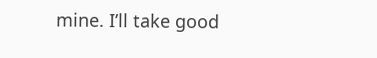mine. I’ll take good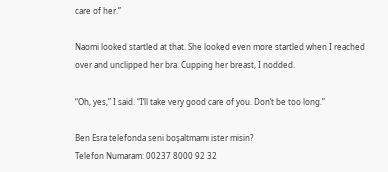care of her.”

Naomi looked startled at that. She looked even more startled when I reached over and unclipped her bra. Cupping her breast, I nodded.

“Oh, yes,” I said. “I’ll take very good care of you. Don’t be too long.”

Ben Esra telefonda seni boşaltmamı ister misin?
Telefon Numaram: 00237 8000 92 32